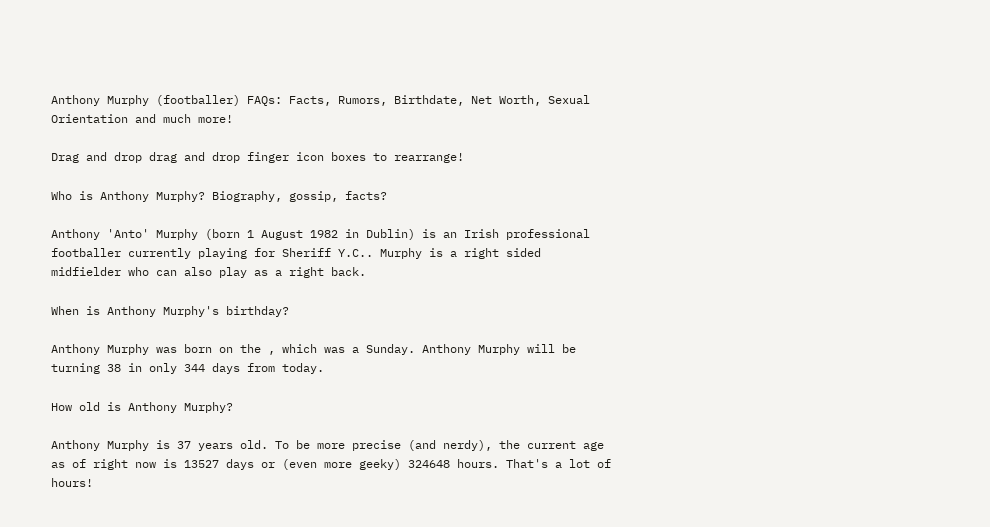Anthony Murphy (footballer) FAQs: Facts, Rumors, Birthdate, Net Worth, Sexual Orientation and much more!

Drag and drop drag and drop finger icon boxes to rearrange!

Who is Anthony Murphy? Biography, gossip, facts?

Anthony 'Anto' Murphy (born 1 August 1982 in Dublin) is an Irish professional footballer currently playing for Sheriff Y.C.. Murphy is a right sided midfielder who can also play as a right back.

When is Anthony Murphy's birthday?

Anthony Murphy was born on the , which was a Sunday. Anthony Murphy will be turning 38 in only 344 days from today.

How old is Anthony Murphy?

Anthony Murphy is 37 years old. To be more precise (and nerdy), the current age as of right now is 13527 days or (even more geeky) 324648 hours. That's a lot of hours!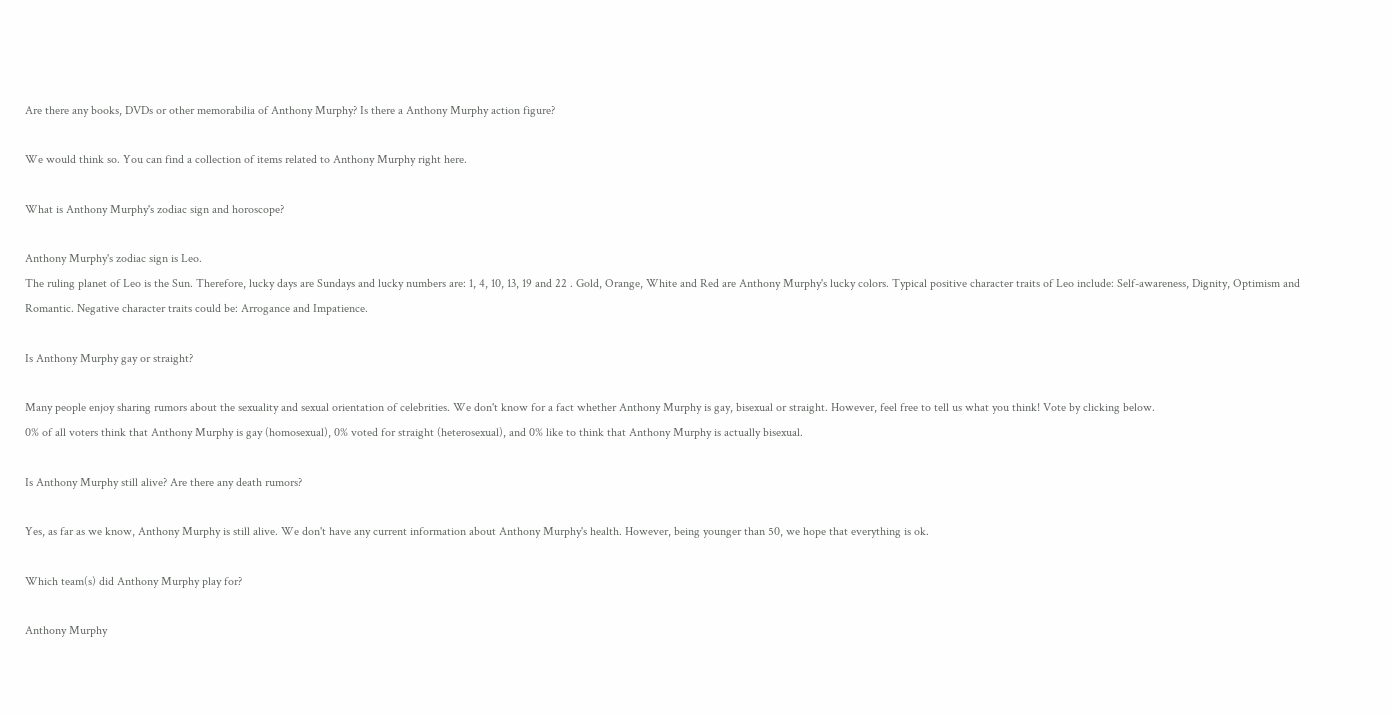Are there any books, DVDs or other memorabilia of Anthony Murphy? Is there a Anthony Murphy action figure?

We would think so. You can find a collection of items related to Anthony Murphy right here.

What is Anthony Murphy's zodiac sign and horoscope?

Anthony Murphy's zodiac sign is Leo.
The ruling planet of Leo is the Sun. Therefore, lucky days are Sundays and lucky numbers are: 1, 4, 10, 13, 19 and 22 . Gold, Orange, White and Red are Anthony Murphy's lucky colors. Typical positive character traits of Leo include: Self-awareness, Dignity, Optimism and Romantic. Negative character traits could be: Arrogance and Impatience.

Is Anthony Murphy gay or straight?

Many people enjoy sharing rumors about the sexuality and sexual orientation of celebrities. We don't know for a fact whether Anthony Murphy is gay, bisexual or straight. However, feel free to tell us what you think! Vote by clicking below.
0% of all voters think that Anthony Murphy is gay (homosexual), 0% voted for straight (heterosexual), and 0% like to think that Anthony Murphy is actually bisexual.

Is Anthony Murphy still alive? Are there any death rumors?

Yes, as far as we know, Anthony Murphy is still alive. We don't have any current information about Anthony Murphy's health. However, being younger than 50, we hope that everything is ok.

Which team(s) did Anthony Murphy play for?

Anthony Murphy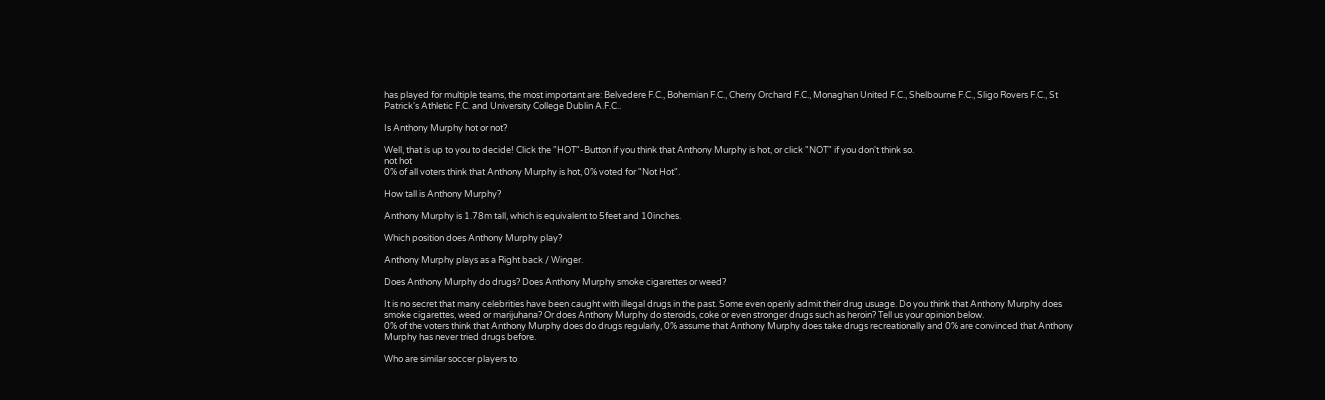has played for multiple teams, the most important are: Belvedere F.C., Bohemian F.C., Cherry Orchard F.C., Monaghan United F.C., Shelbourne F.C., Sligo Rovers F.C., St Patrick's Athletic F.C. and University College Dublin A.F.C..

Is Anthony Murphy hot or not?

Well, that is up to you to decide! Click the "HOT"-Button if you think that Anthony Murphy is hot, or click "NOT" if you don't think so.
not hot
0% of all voters think that Anthony Murphy is hot, 0% voted for "Not Hot".

How tall is Anthony Murphy?

Anthony Murphy is 1.78m tall, which is equivalent to 5feet and 10inches.

Which position does Anthony Murphy play?

Anthony Murphy plays as a Right back / Winger.

Does Anthony Murphy do drugs? Does Anthony Murphy smoke cigarettes or weed?

It is no secret that many celebrities have been caught with illegal drugs in the past. Some even openly admit their drug usuage. Do you think that Anthony Murphy does smoke cigarettes, weed or marijuhana? Or does Anthony Murphy do steroids, coke or even stronger drugs such as heroin? Tell us your opinion below.
0% of the voters think that Anthony Murphy does do drugs regularly, 0% assume that Anthony Murphy does take drugs recreationally and 0% are convinced that Anthony Murphy has never tried drugs before.

Who are similar soccer players to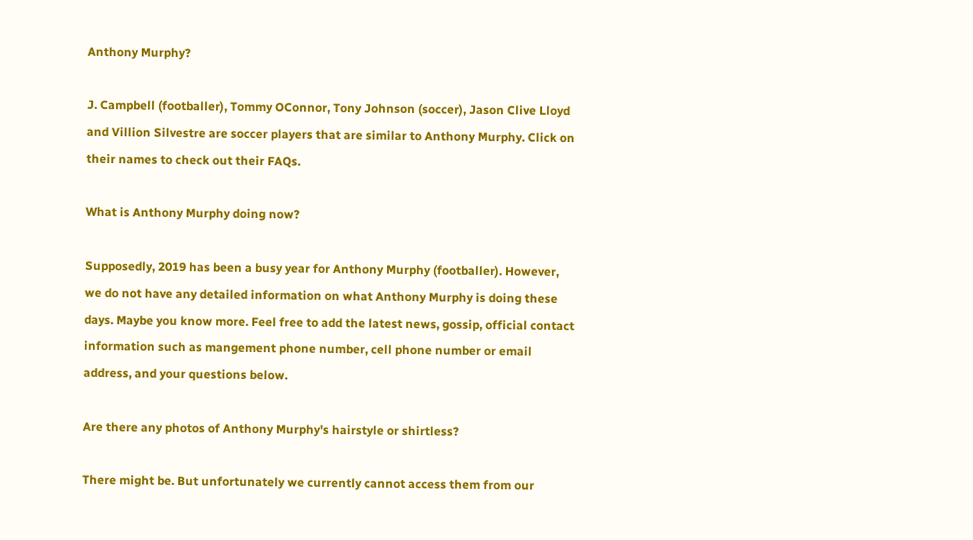Anthony Murphy?

J. Campbell (footballer), Tommy OConnor, Tony Johnson (soccer), Jason Clive Lloyd and Villion Silvestre are soccer players that are similar to Anthony Murphy. Click on their names to check out their FAQs.

What is Anthony Murphy doing now?

Supposedly, 2019 has been a busy year for Anthony Murphy (footballer). However, we do not have any detailed information on what Anthony Murphy is doing these days. Maybe you know more. Feel free to add the latest news, gossip, official contact information such as mangement phone number, cell phone number or email address, and your questions below.

Are there any photos of Anthony Murphy's hairstyle or shirtless?

There might be. But unfortunately we currently cannot access them from our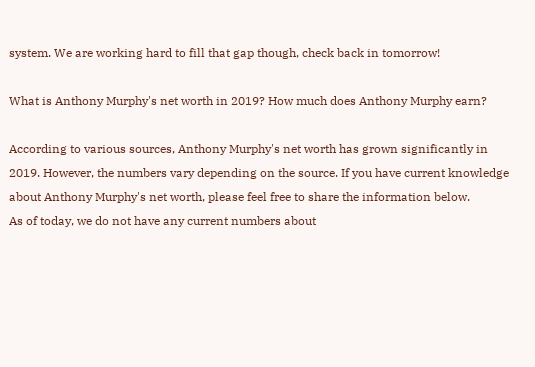system. We are working hard to fill that gap though, check back in tomorrow!

What is Anthony Murphy's net worth in 2019? How much does Anthony Murphy earn?

According to various sources, Anthony Murphy's net worth has grown significantly in 2019. However, the numbers vary depending on the source. If you have current knowledge about Anthony Murphy's net worth, please feel free to share the information below.
As of today, we do not have any current numbers about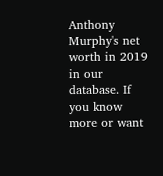Anthony Murphy's net worth in 2019 in our database. If you know more or want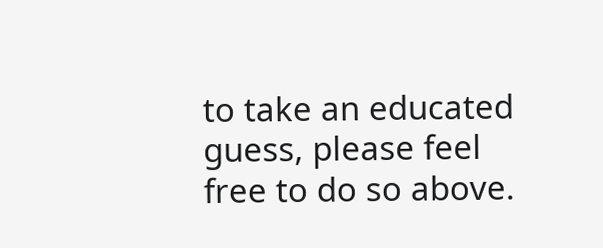to take an educated guess, please feel free to do so above.